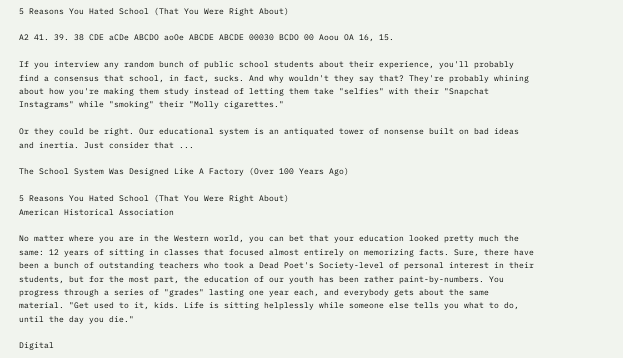5 Reasons You Hated School (That You Were Right About)

A2 41. 39. 38 CDE aCDe ABCDO aoOe ABCDE ABCDE 00030 BCDO 00 Aoou OA 16, 15.

If you interview any random bunch of public school students about their experience, you'll probably find a consensus that school, in fact, sucks. And why wouldn't they say that? They're probably whining about how you're making them study instead of letting them take "selfies" with their "Snapchat Instagrams" while "smoking" their "Molly cigarettes."

Or they could be right. Our educational system is an antiquated tower of nonsense built on bad ideas and inertia. Just consider that ...

The School System Was Designed Like A Factory (Over 100 Years Ago)

5 Reasons You Hated School (That You Were Right About)
American Historical Association

No matter where you are in the Western world, you can bet that your education looked pretty much the same: 12 years of sitting in classes that focused almost entirely on memorizing facts. Sure, there have been a bunch of outstanding teachers who took a Dead Poet's Society-level of personal interest in their students, but for the most part, the education of our youth has been rather paint-by-numbers. You progress through a series of "grades" lasting one year each, and everybody gets about the same material. "Get used to it, kids. Life is sitting helplessly while someone else tells you what to do, until the day you die."

Digital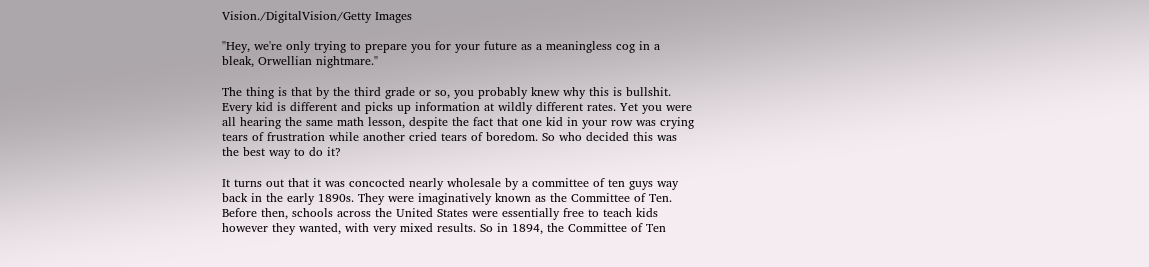Vision./DigitalVision/Getty Images

"Hey, we're only trying to prepare you for your future as a meaningless cog in a bleak, Orwellian nightmare."

The thing is that by the third grade or so, you probably knew why this is bullshit. Every kid is different and picks up information at wildly different rates. Yet you were all hearing the same math lesson, despite the fact that one kid in your row was crying tears of frustration while another cried tears of boredom. So who decided this was the best way to do it?

It turns out that it was concocted nearly wholesale by a committee of ten guys way back in the early 1890s. They were imaginatively known as the Committee of Ten. Before then, schools across the United States were essentially free to teach kids however they wanted, with very mixed results. So in 1894, the Committee of Ten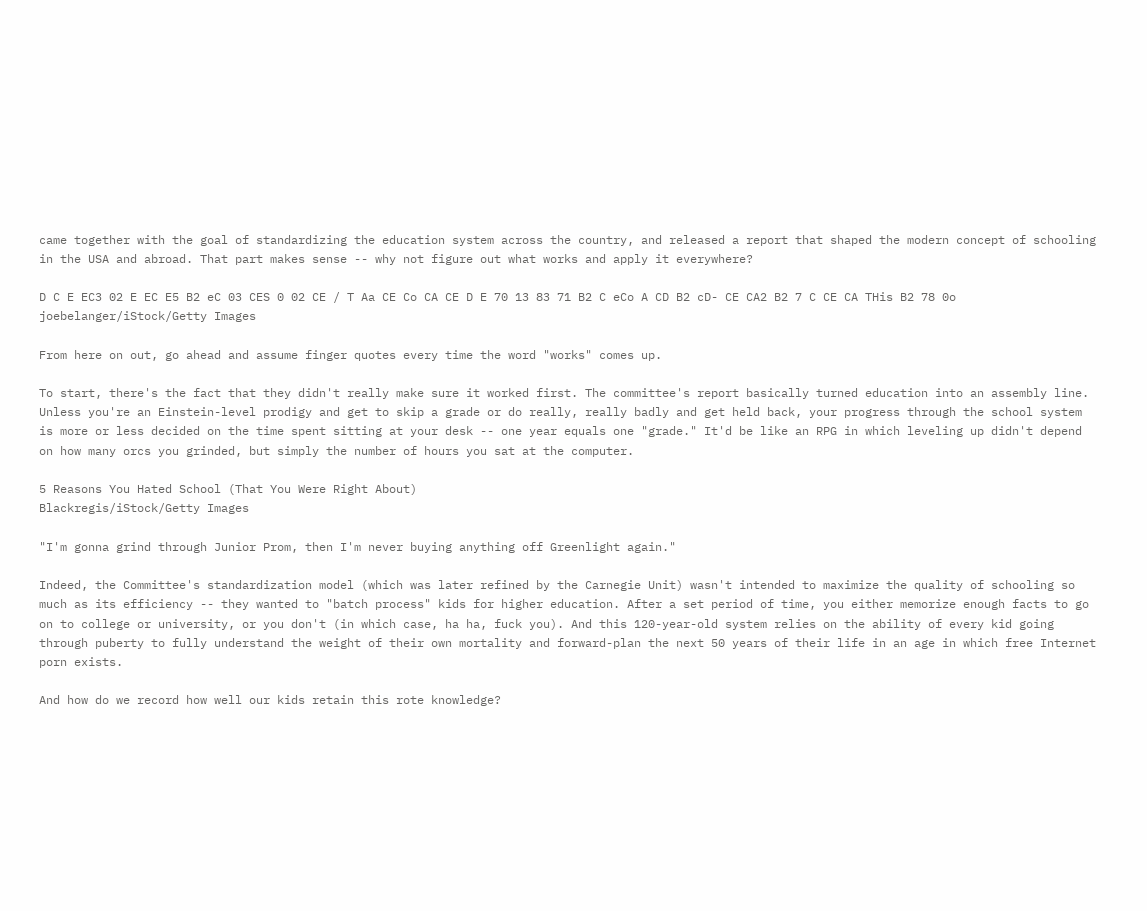came together with the goal of standardizing the education system across the country, and released a report that shaped the modern concept of schooling in the USA and abroad. That part makes sense -- why not figure out what works and apply it everywhere?

D C E EC3 02 E EC E5 B2 eC 03 CES 0 02 CE / T Aa CE Co CA CE D E 70 13 83 71 B2 C eCo A CD B2 cD- CE CA2 B2 7 C CE CA THis B2 78 0o
joebelanger/iStock/Getty Images

From here on out, go ahead and assume finger quotes every time the word "works" comes up.

To start, there's the fact that they didn't really make sure it worked first. The committee's report basically turned education into an assembly line. Unless you're an Einstein-level prodigy and get to skip a grade or do really, really badly and get held back, your progress through the school system is more or less decided on the time spent sitting at your desk -- one year equals one "grade." It'd be like an RPG in which leveling up didn't depend on how many orcs you grinded, but simply the number of hours you sat at the computer.

5 Reasons You Hated School (That You Were Right About)
Blackregis/iStock/Getty Images

"I'm gonna grind through Junior Prom, then I'm never buying anything off Greenlight again."

Indeed, the Committee's standardization model (which was later refined by the Carnegie Unit) wasn't intended to maximize the quality of schooling so much as its efficiency -- they wanted to "batch process" kids for higher education. After a set period of time, you either memorize enough facts to go on to college or university, or you don't (in which case, ha ha, fuck you). And this 120-year-old system relies on the ability of every kid going through puberty to fully understand the weight of their own mortality and forward-plan the next 50 years of their life in an age in which free Internet porn exists.

And how do we record how well our kids retain this rote knowledge?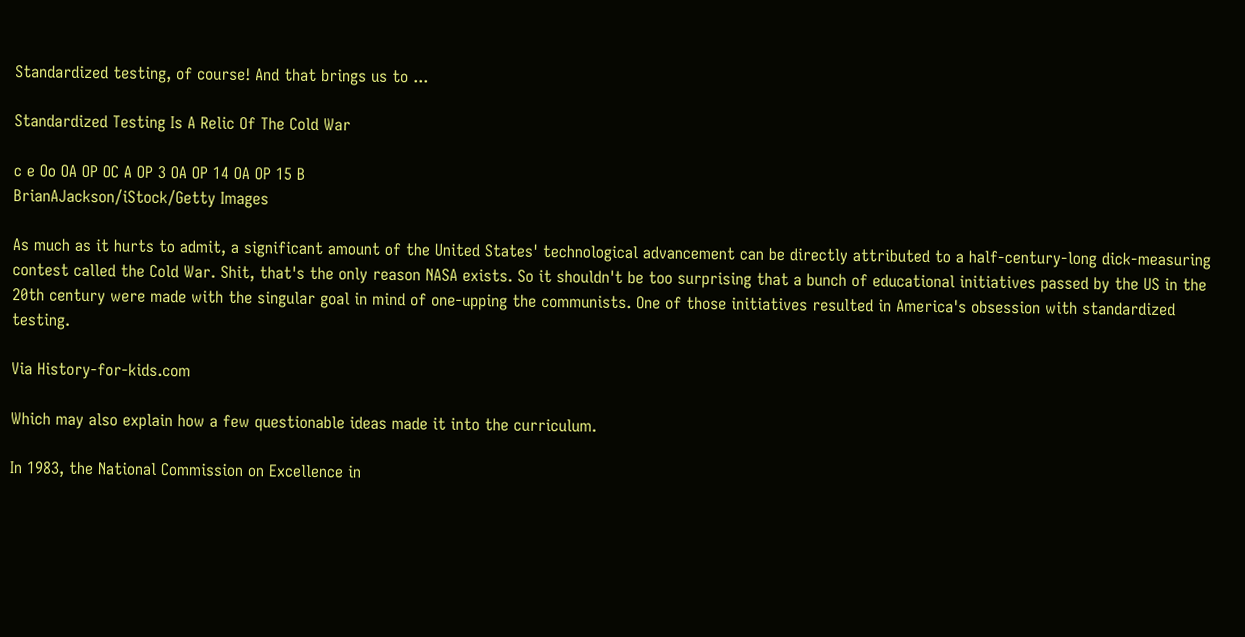Standardized testing, of course! And that brings us to ...

Standardized Testing Is A Relic Of The Cold War

c e Oo OA OP OC A OP 3 OA OP 14 OA OP 15 B
BrianAJackson/iStock/Getty Images

As much as it hurts to admit, a significant amount of the United States' technological advancement can be directly attributed to a half-century-long dick-measuring contest called the Cold War. Shit, that's the only reason NASA exists. So it shouldn't be too surprising that a bunch of educational initiatives passed by the US in the 20th century were made with the singular goal in mind of one-upping the communists. One of those initiatives resulted in America's obsession with standardized testing.

Via History-for-kids.com

Which may also explain how a few questionable ideas made it into the curriculum.

In 1983, the National Commission on Excellence in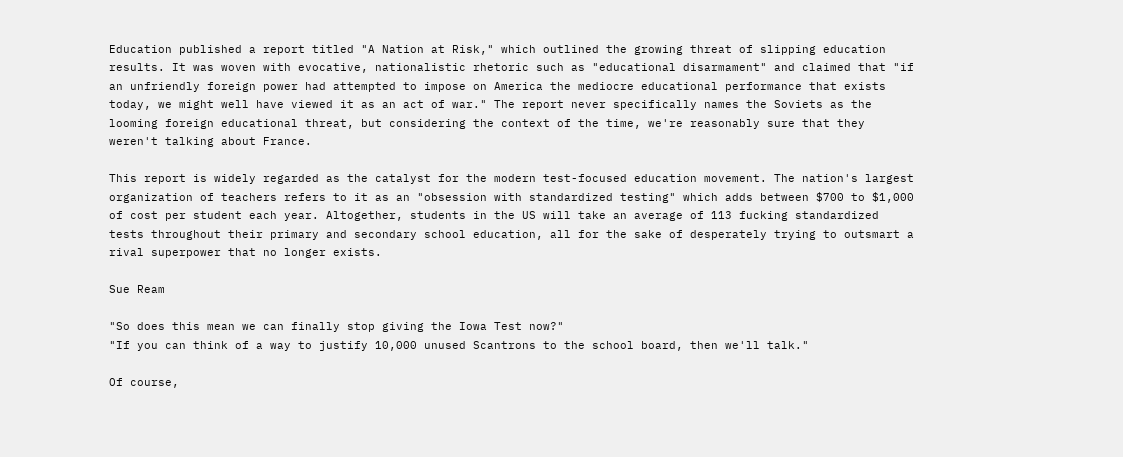Education published a report titled "A Nation at Risk," which outlined the growing threat of slipping education results. It was woven with evocative, nationalistic rhetoric such as "educational disarmament" and claimed that "if an unfriendly foreign power had attempted to impose on America the mediocre educational performance that exists today, we might well have viewed it as an act of war." The report never specifically names the Soviets as the looming foreign educational threat, but considering the context of the time, we're reasonably sure that they weren't talking about France.

This report is widely regarded as the catalyst for the modern test-focused education movement. The nation's largest organization of teachers refers to it as an "obsession with standardized testing" which adds between $700 to $1,000 of cost per student each year. Altogether, students in the US will take an average of 113 fucking standardized tests throughout their primary and secondary school education, all for the sake of desperately trying to outsmart a rival superpower that no longer exists.

Sue Ream

"So does this mean we can finally stop giving the Iowa Test now?"
"If you can think of a way to justify 10,000 unused Scantrons to the school board, then we'll talk."

Of course,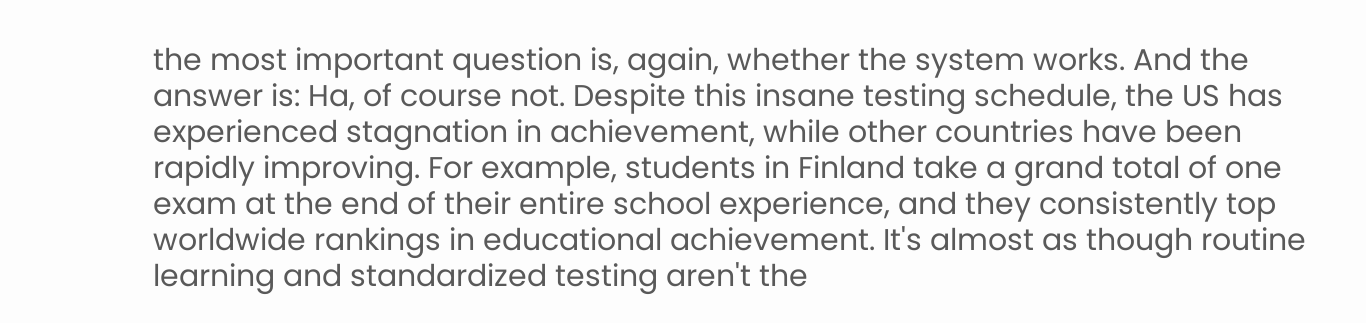the most important question is, again, whether the system works. And the answer is: Ha, of course not. Despite this insane testing schedule, the US has experienced stagnation in achievement, while other countries have been rapidly improving. For example, students in Finland take a grand total of one exam at the end of their entire school experience, and they consistently top worldwide rankings in educational achievement. It's almost as though routine learning and standardized testing aren't the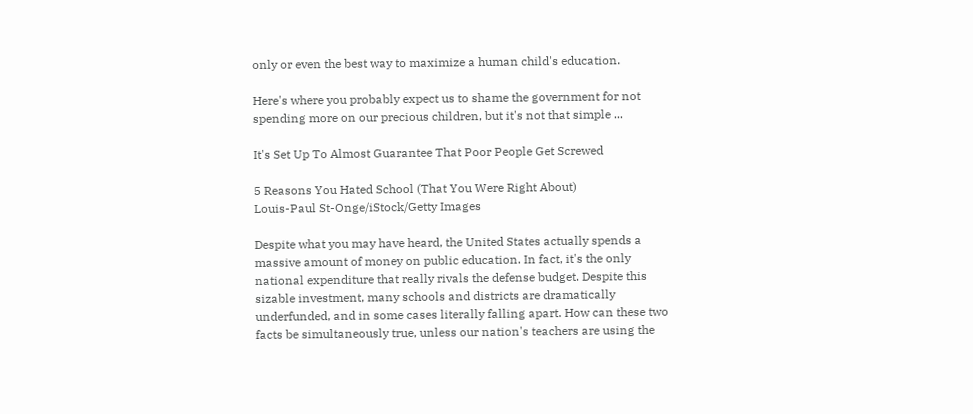only or even the best way to maximize a human child's education.

Here's where you probably expect us to shame the government for not spending more on our precious children, but it's not that simple ...

It's Set Up To Almost Guarantee That Poor People Get Screwed

5 Reasons You Hated School (That You Were Right About)
Louis-Paul St-Onge/iStock/Getty Images

Despite what you may have heard, the United States actually spends a massive amount of money on public education. In fact, it's the only national expenditure that really rivals the defense budget. Despite this sizable investment, many schools and districts are dramatically underfunded, and in some cases literally falling apart. How can these two facts be simultaneously true, unless our nation's teachers are using the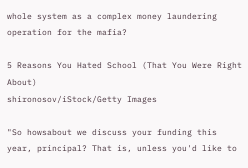whole system as a complex money laundering operation for the mafia?

5 Reasons You Hated School (That You Were Right About)
shironosov/iStock/Getty Images

"So howsabout we discuss your funding this year, principal? That is, unless you'd like to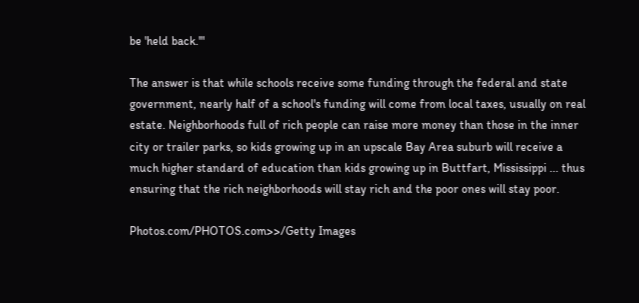be 'held back.'"

The answer is that while schools receive some funding through the federal and state government, nearly half of a school's funding will come from local taxes, usually on real estate. Neighborhoods full of rich people can raise more money than those in the inner city or trailer parks, so kids growing up in an upscale Bay Area suburb will receive a much higher standard of education than kids growing up in Buttfart, Mississippi ... thus ensuring that the rich neighborhoods will stay rich and the poor ones will stay poor.

Photos.com/PHOTOS.com>>/Getty Images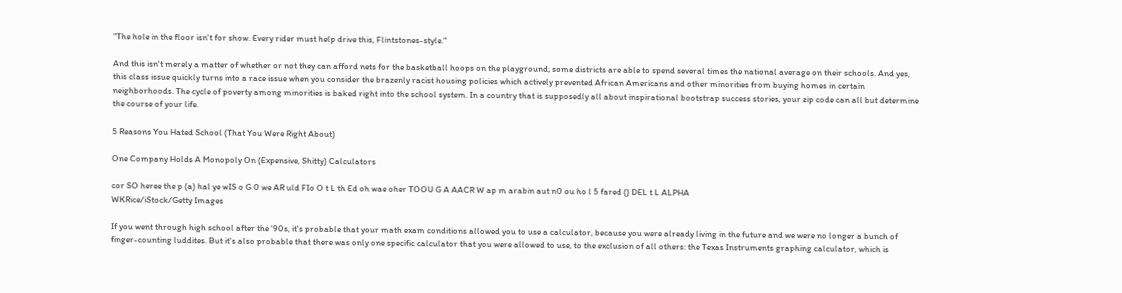"The hole in the floor isn't for show. Every rider must help drive this, Flintstones-style."

And this isn't merely a matter of whether or not they can afford nets for the basketball hoops on the playground; some districts are able to spend several times the national average on their schools. And yes, this class issue quickly turns into a race issue when you consider the brazenly racist housing policies which actively prevented African Americans and other minorities from buying homes in certain neighborhoods. The cycle of poverty among minorities is baked right into the school system. In a country that is supposedly all about inspirational bootstrap success stories, your zip code can all but determine the course of your life.

5 Reasons You Hated School (That You Were Right About)

One Company Holds A Monopoly On (Expensive, Shitty) Calculators

cor SO heree the p (a) hal ye wIS o G 0 we AR uld FIo O t L th Ed oh wae oher TOOU G A AACR W ap m arabin aut n0 ou ho l 5 fared () DEL t L ALPHA
WKRice/iStock/Getty Images

If you went through high school after the '90s, it's probable that your math exam conditions allowed you to use a calculator, because you were already living in the future and we were no longer a bunch of finger-counting luddites. But it's also probable that there was only one specific calculator that you were allowed to use, to the exclusion of all others: the Texas Instruments graphing calculator, which is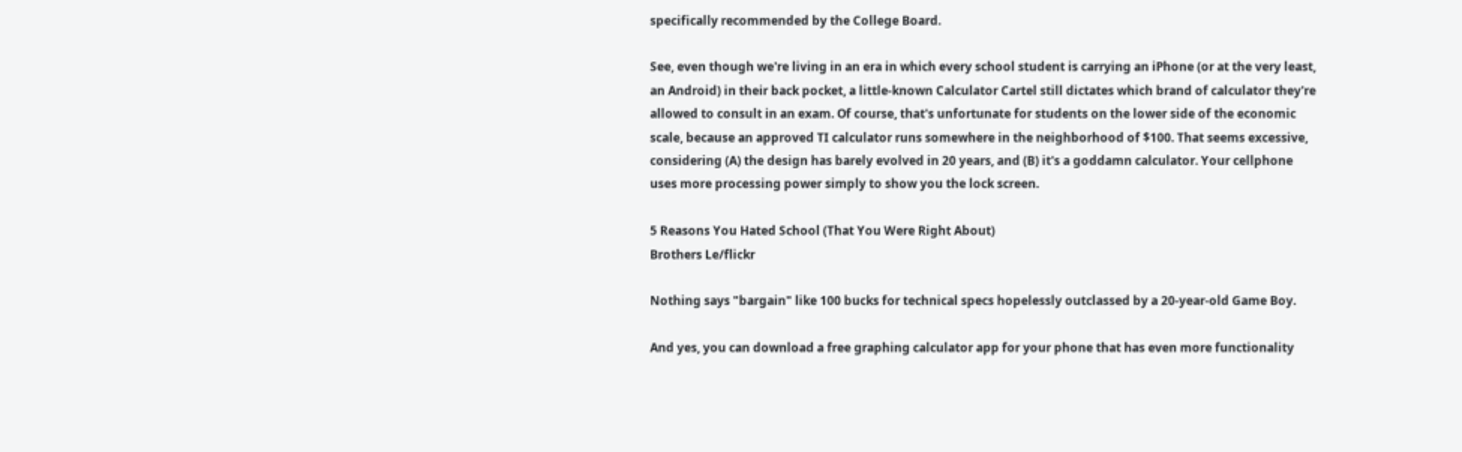specifically recommended by the College Board.

See, even though we're living in an era in which every school student is carrying an iPhone (or at the very least, an Android) in their back pocket, a little-known Calculator Cartel still dictates which brand of calculator they're allowed to consult in an exam. Of course, that's unfortunate for students on the lower side of the economic scale, because an approved TI calculator runs somewhere in the neighborhood of $100. That seems excessive, considering (A) the design has barely evolved in 20 years, and (B) it's a goddamn calculator. Your cellphone uses more processing power simply to show you the lock screen.

5 Reasons You Hated School (That You Were Right About)
Brothers Le/flickr

Nothing says "bargain" like 100 bucks for technical specs hopelessly outclassed by a 20-year-old Game Boy.

And yes, you can download a free graphing calculator app for your phone that has even more functionality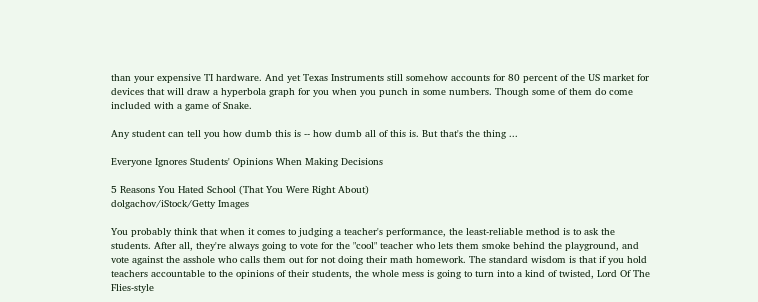than your expensive TI hardware. And yet Texas Instruments still somehow accounts for 80 percent of the US market for devices that will draw a hyperbola graph for you when you punch in some numbers. Though some of them do come included with a game of Snake.

Any student can tell you how dumb this is -- how dumb all of this is. But that's the thing ...

Everyone Ignores Students' Opinions When Making Decisions

5 Reasons You Hated School (That You Were Right About)
dolgachov/iStock/Getty Images

You probably think that when it comes to judging a teacher's performance, the least-reliable method is to ask the students. After all, they're always going to vote for the "cool" teacher who lets them smoke behind the playground, and vote against the asshole who calls them out for not doing their math homework. The standard wisdom is that if you hold teachers accountable to the opinions of their students, the whole mess is going to turn into a kind of twisted, Lord Of The Flies-style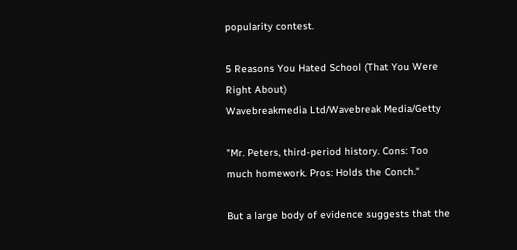popularity contest.

5 Reasons You Hated School (That You Were Right About)
Wavebreakmedia Ltd/Wavebreak Media/Getty

"Mr. Peters, third-period history. Cons: Too much homework. Pros: Holds the Conch."

But a large body of evidence suggests that the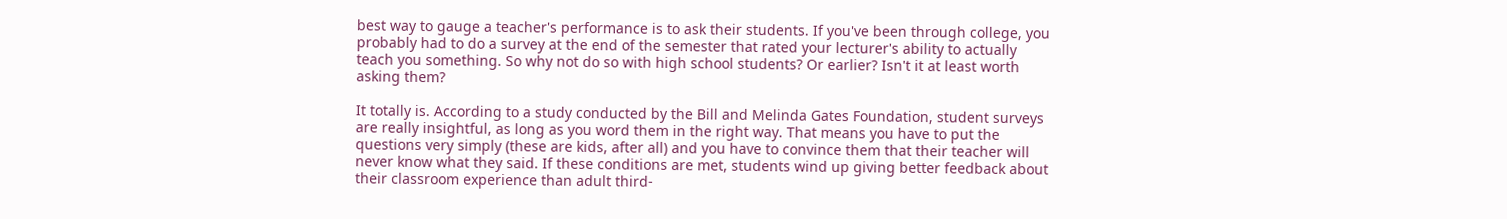best way to gauge a teacher's performance is to ask their students. If you've been through college, you probably had to do a survey at the end of the semester that rated your lecturer's ability to actually teach you something. So why not do so with high school students? Or earlier? Isn't it at least worth asking them?

It totally is. According to a study conducted by the Bill and Melinda Gates Foundation, student surveys are really insightful, as long as you word them in the right way. That means you have to put the questions very simply (these are kids, after all) and you have to convince them that their teacher will never know what they said. If these conditions are met, students wind up giving better feedback about their classroom experience than adult third-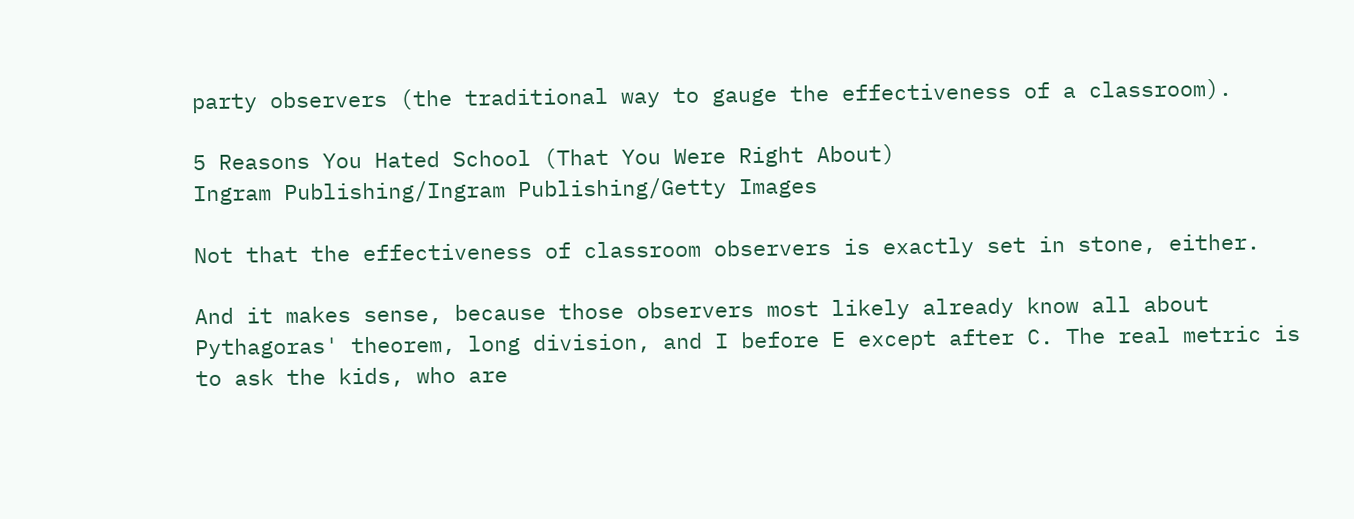party observers (the traditional way to gauge the effectiveness of a classroom).

5 Reasons You Hated School (That You Were Right About)
Ingram Publishing/Ingram Publishing/Getty Images

Not that the effectiveness of classroom observers is exactly set in stone, either.

And it makes sense, because those observers most likely already know all about Pythagoras' theorem, long division, and I before E except after C. The real metric is to ask the kids, who are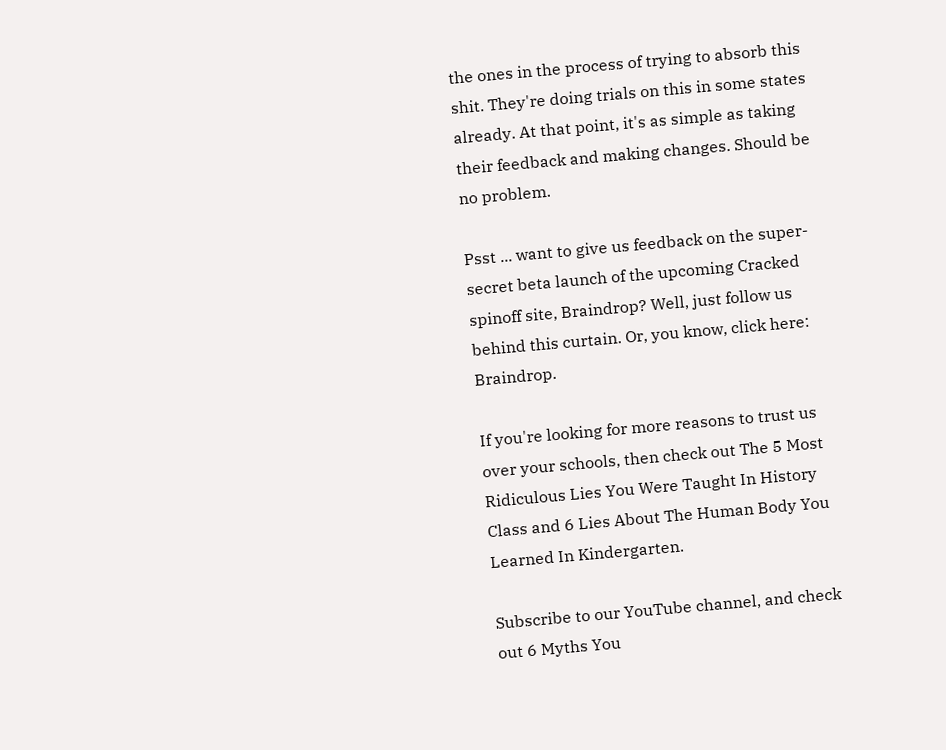the ones in the process of trying to absorb this shit. They're doing trials on this in some states already. At that point, it's as simple as taking their feedback and making changes. Should be no problem.

Psst ... want to give us feedback on the super-secret beta launch of the upcoming Cracked spinoff site, Braindrop? Well, just follow us behind this curtain. Or, you know, click here: Braindrop.

If you're looking for more reasons to trust us over your schools, then check out The 5 Most Ridiculous Lies You Were Taught In History Class and 6 Lies About The Human Body You Learned In Kindergarten.

Subscribe to our YouTube channel, and check out 6 Myths You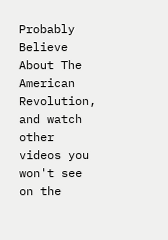Probably Believe About The American Revolution, and watch other videos you won't see on the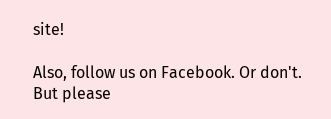site!

Also, follow us on Facebook. Or don't. But please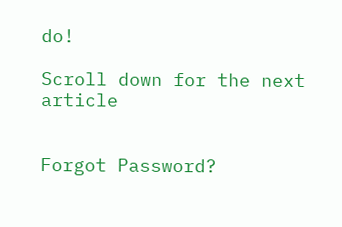do!

Scroll down for the next article


Forgot Password?